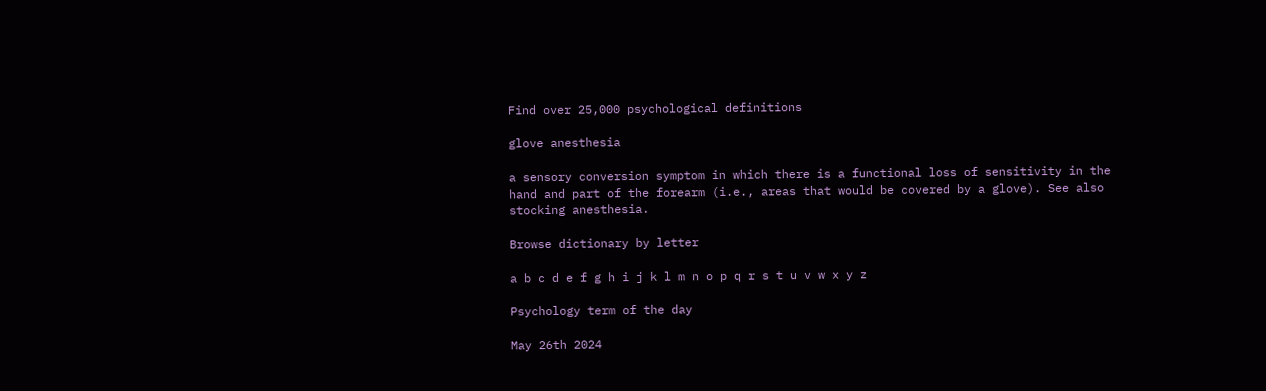Find over 25,000 psychological definitions

glove anesthesia

a sensory conversion symptom in which there is a functional loss of sensitivity in the hand and part of the forearm (i.e., areas that would be covered by a glove). See also stocking anesthesia.

Browse dictionary by letter

a b c d e f g h i j k l m n o p q r s t u v w x y z

Psychology term of the day

May 26th 2024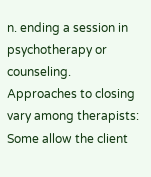n. ending a session in psychotherapy or counseling. Approaches to closing vary among therapists: Some allow the client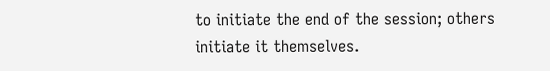to initiate the end of the session; others initiate it themselves.